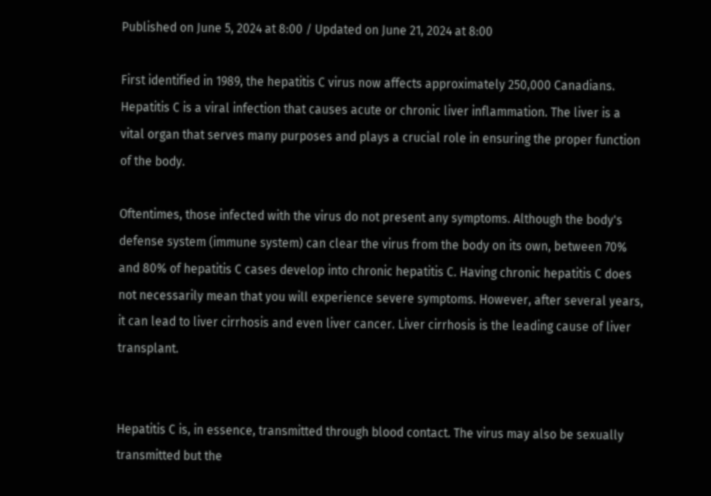Published on June 5, 2024 at 8:00 / Updated on June 21, 2024 at 8:00

First identified in 1989, the hepatitis C virus now affects approximately 250,000 Canadians. Hepatitis C is a viral infection that causes acute or chronic liver inflammation. The liver is a vital organ that serves many purposes and plays a crucial role in ensuring the proper function of the body.

Oftentimes, those infected with the virus do not present any symptoms. Although the body's defense system (immune system) can clear the virus from the body on its own, between 70% and 80% of hepatitis C cases develop into chronic hepatitis C. Having chronic hepatitis C does not necessarily mean that you will experience severe symptoms. However, after several years, it can lead to liver cirrhosis and even liver cancer. Liver cirrhosis is the leading cause of liver transplant.


Hepatitis C is, in essence, transmitted through blood contact. The virus may also be sexually transmitted but the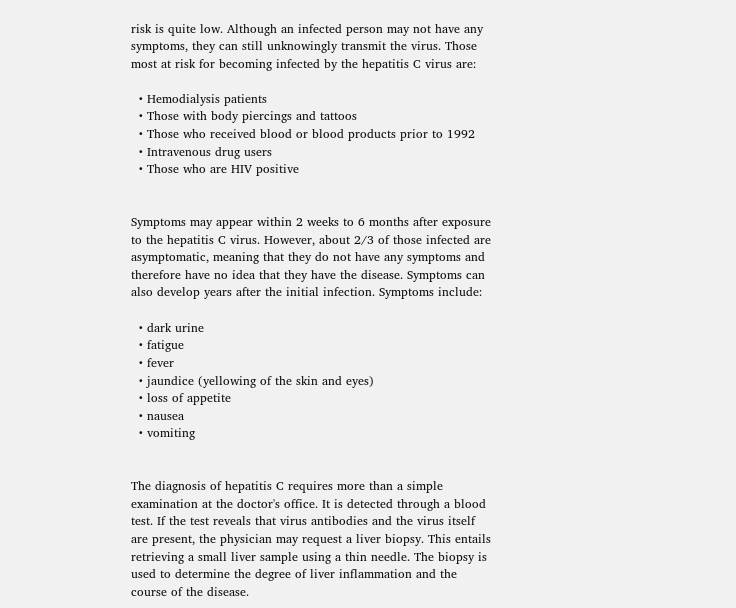risk is quite low. Although an infected person may not have any symptoms, they can still unknowingly transmit the virus. Those most at risk for becoming infected by the hepatitis C virus are:

  • Hemodialysis patients
  • Those with body piercings and tattoos
  • Those who received blood or blood products prior to 1992
  • Intravenous drug users
  • Those who are HIV positive


Symptoms may appear within 2 weeks to 6 months after exposure to the hepatitis C virus. However, about 2/3 of those infected are asymptomatic, meaning that they do not have any symptoms and therefore have no idea that they have the disease. Symptoms can also develop years after the initial infection. Symptoms include:

  • dark urine
  • fatigue
  • fever
  • jaundice (yellowing of the skin and eyes)
  • loss of appetite
  • nausea
  • vomiting


The diagnosis of hepatitis C requires more than a simple examination at the doctor's office. It is detected through a blood test. If the test reveals that virus antibodies and the virus itself are present, the physician may request a liver biopsy. This entails retrieving a small liver sample using a thin needle. The biopsy is used to determine the degree of liver inflammation and the course of the disease.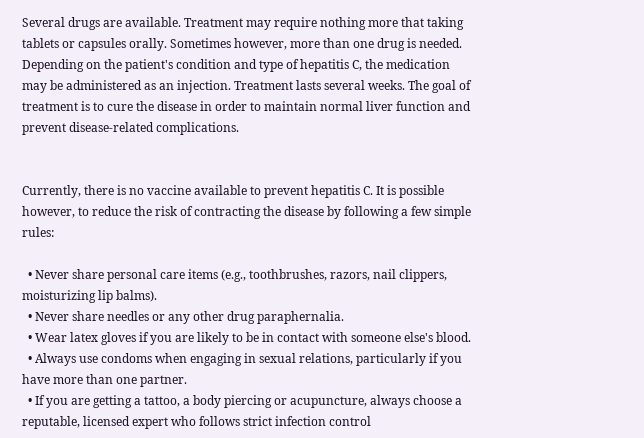Several drugs are available. Treatment may require nothing more that taking tablets or capsules orally. Sometimes however, more than one drug is needed. Depending on the patient's condition and type of hepatitis C, the medication may be administered as an injection. Treatment lasts several weeks. The goal of treatment is to cure the disease in order to maintain normal liver function and prevent disease-related complications.


Currently, there is no vaccine available to prevent hepatitis C. It is possible however, to reduce the risk of contracting the disease by following a few simple rules:

  • Never share personal care items (e.g., toothbrushes, razors, nail clippers, moisturizing lip balms).
  • Never share needles or any other drug paraphernalia.
  • Wear latex gloves if you are likely to be in contact with someone else's blood.
  • Always use condoms when engaging in sexual relations, particularly if you have more than one partner.
  • If you are getting a tattoo, a body piercing or acupuncture, always choose a reputable, licensed expert who follows strict infection control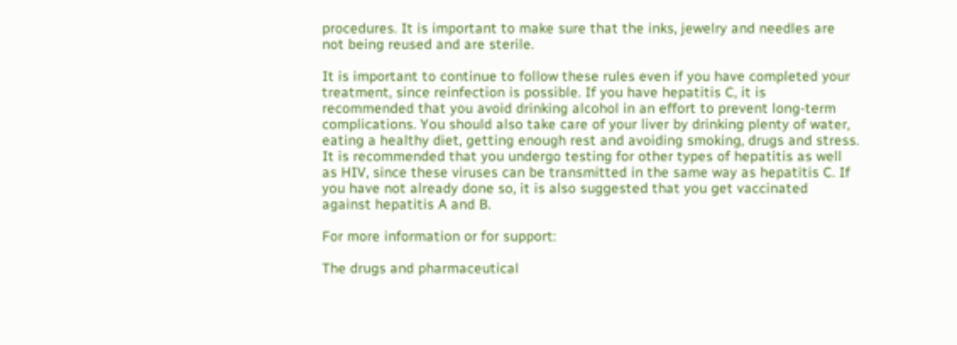procedures. It is important to make sure that the inks, jewelry and needles are not being reused and are sterile.

It is important to continue to follow these rules even if you have completed your treatment, since reinfection is possible. If you have hepatitis C, it is recommended that you avoid drinking alcohol in an effort to prevent long-term complications. You should also take care of your liver by drinking plenty of water, eating a healthy diet, getting enough rest and avoiding smoking, drugs and stress. It is recommended that you undergo testing for other types of hepatitis as well as HIV, since these viruses can be transmitted in the same way as hepatitis C. If you have not already done so, it is also suggested that you get vaccinated against hepatitis A and B.

For more information or for support:

The drugs and pharmaceutical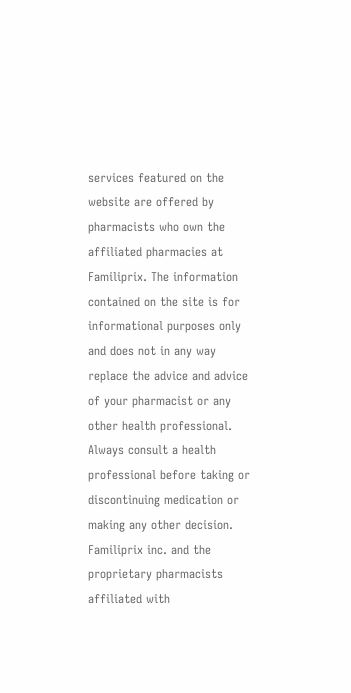services featured on the website are offered by pharmacists who own the affiliated pharmacies at Familiprix. The information contained on the site is for informational purposes only and does not in any way replace the advice and advice of your pharmacist or any other health professional. Always consult a health professional before taking or discontinuing medication or making any other decision. Familiprix inc. and the proprietary pharmacists affiliated with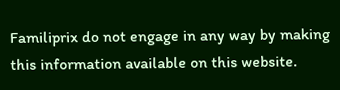Familiprix do not engage in any way by making this information available on this website.